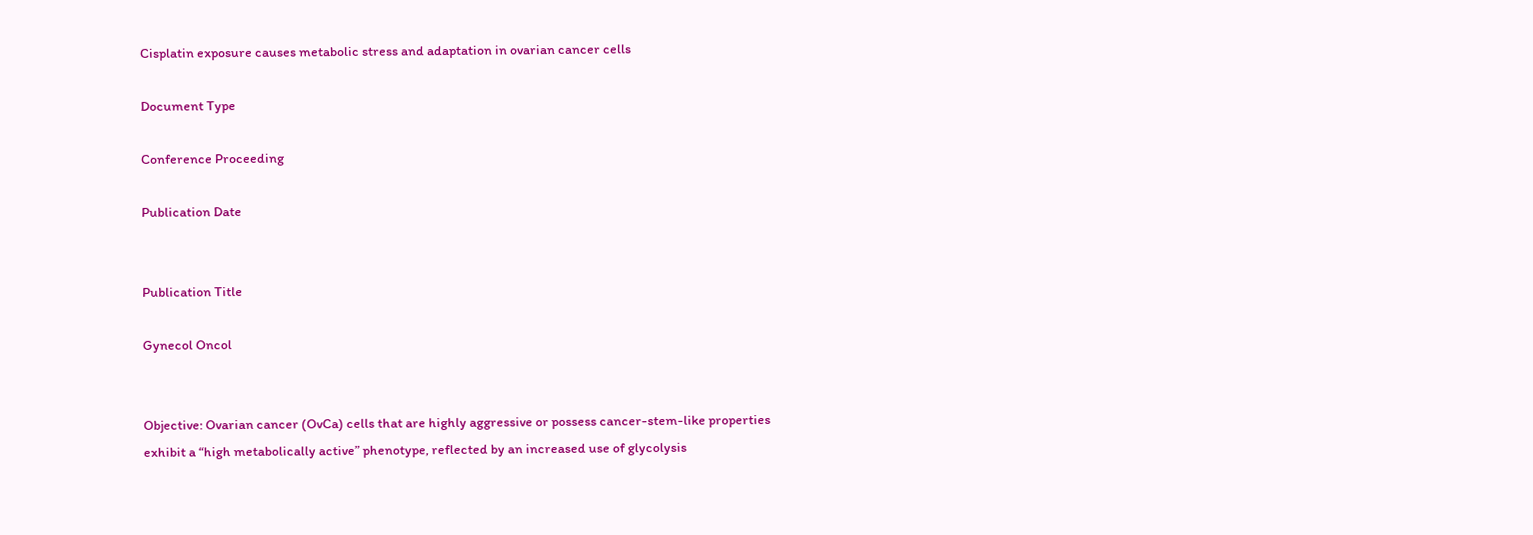Cisplatin exposure causes metabolic stress and adaptation in ovarian cancer cells

Document Type

Conference Proceeding

Publication Date


Publication Title

Gynecol Oncol


Objective: Ovarian cancer (OvCa) cells that are highly aggressive or possess cancer-stem-like properties exhibit a “high metabolically active” phenotype, reflected by an increased use of glycolysis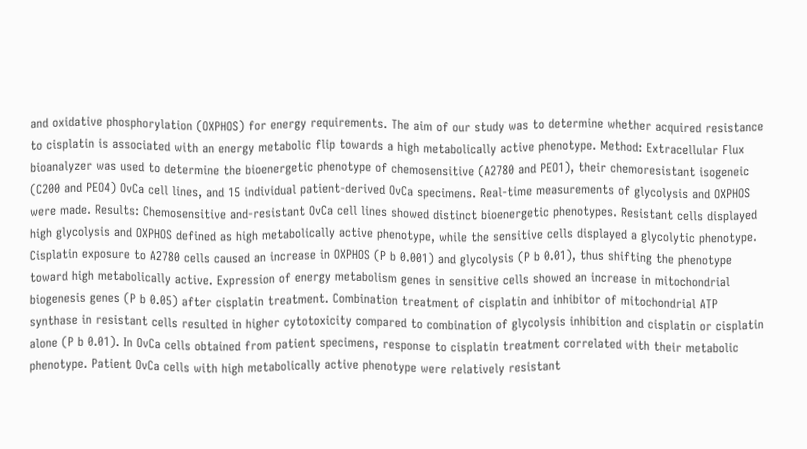and oxidative phosphorylation (OXPHOS) for energy requirements. The aim of our study was to determine whether acquired resistance to cisplatin is associated with an energy metabolic flip towards a high metabolically active phenotype. Method: Extracellular Flux bioanalyzer was used to determine the bioenergetic phenotype of chemosensitive (A2780 and PEO1), their chemoresistant isogeneic (C200 and PEO4) OvCa cell lines, and 15 individual patient-derived OvCa specimens. Real-time measurements of glycolysis and OXPHOS were made. Results: Chemosensitive and-resistant OvCa cell lines showed distinct bioenergetic phenotypes. Resistant cells displayed high glycolysis and OXPHOS defined as high metabolically active phenotype, while the sensitive cells displayed a glycolytic phenotype. Cisplatin exposure to A2780 cells caused an increase in OXPHOS (P b 0.001) and glycolysis (P b 0.01), thus shifting the phenotype toward high metabolically active. Expression of energy metabolism genes in sensitive cells showed an increase in mitochondrial biogenesis genes (P b 0.05) after cisplatin treatment. Combination treatment of cisplatin and inhibitor of mitochondrial ATP synthase in resistant cells resulted in higher cytotoxicity compared to combination of glycolysis inhibition and cisplatin or cisplatin alone (P b 0.01). In OvCa cells obtained from patient specimens, response to cisplatin treatment correlated with their metabolic phenotype. Patient OvCa cells with high metabolically active phenotype were relatively resistant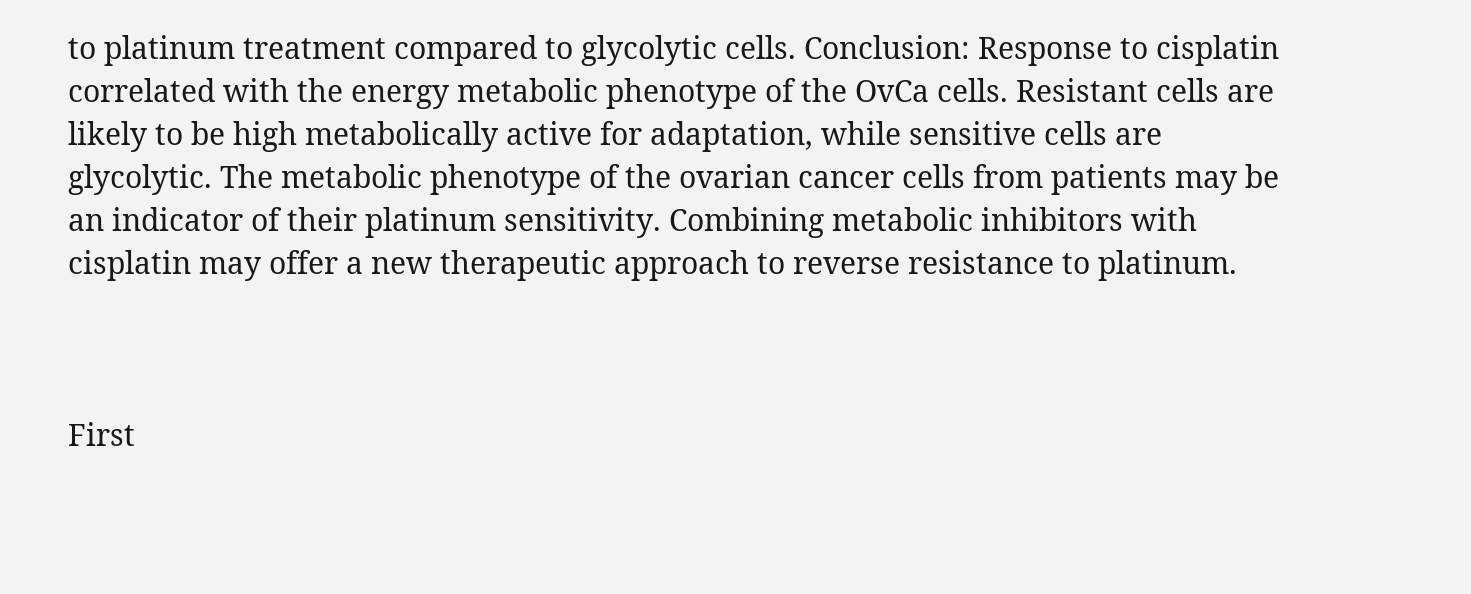to platinum treatment compared to glycolytic cells. Conclusion: Response to cisplatin correlated with the energy metabolic phenotype of the OvCa cells. Resistant cells are likely to be high metabolically active for adaptation, while sensitive cells are glycolytic. The metabolic phenotype of the ovarian cancer cells from patients may be an indicator of their platinum sensitivity. Combining metabolic inhibitors with cisplatin may offer a new therapeutic approach to reverse resistance to platinum.



First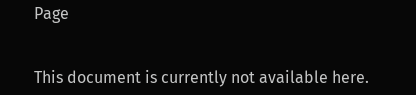Page


This document is currently not available here.